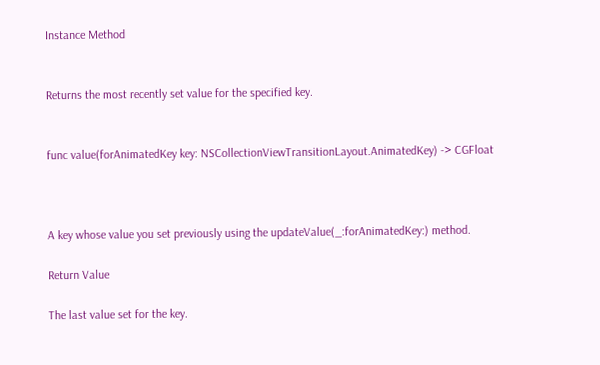Instance Method


Returns the most recently set value for the specified key.


func value(forAnimatedKey key: NSCollectionViewTransitionLayout.AnimatedKey) -> CGFloat



A key whose value you set previously using the updateValue(_:forAnimatedKey:) method.

Return Value

The last value set for the key.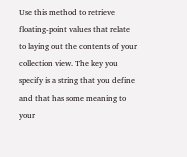Use this method to retrieve floating-point values that relate to laying out the contents of your collection view. The key you specify is a string that you define and that has some meaning to your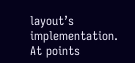layout’s implementation. At points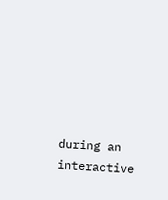during an interactive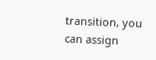transition, you can assign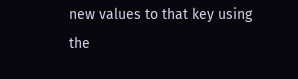new values to that key using the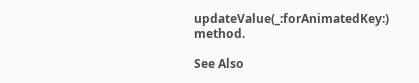updateValue(_:forAnimatedKey:) method.

See Also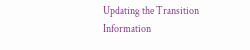Updating the Transition Information